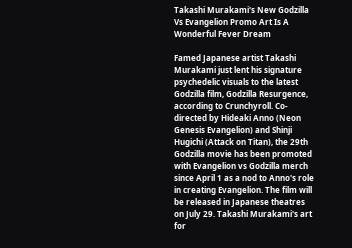Takashi Murakami's New Godzilla Vs Evangelion Promo Art Is A Wonderful Fever Dream

Famed Japanese artist Takashi Murakami just lent his signature psychedelic visuals to the latest Godzilla film, Godzilla Resurgence, according to Crunchyroll. Co-directed by Hideaki Anno (Neon Genesis Evangelion) and Shinji Hugichi (Attack on Titan), the 29th Godzilla movie has been promoted with Evangelion vs Godzilla merch since April 1 as a nod to Anno's role in creating Evangelion. The film will be released in Japanese theatres on July 29. Takashi Murakami's art for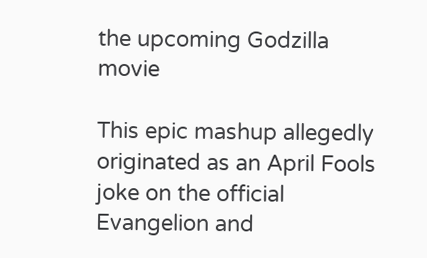the upcoming Godzilla movie

This epic mashup allegedly originated as an April Fools joke on the official Evangelion and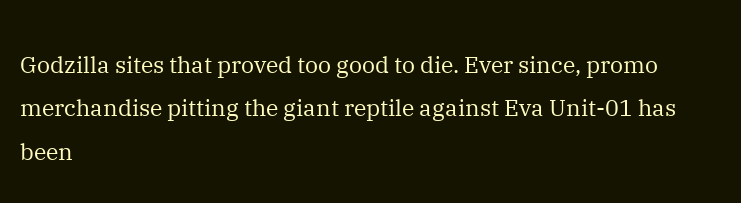Godzilla sites that proved too good to die. Ever since, promo merchandise pitting the giant reptile against Eva Unit-01 has been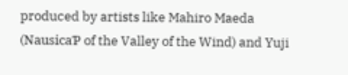produced by artists like Mahiro Maeda (NausicaƤ of the Valley of the Wind) and Yuji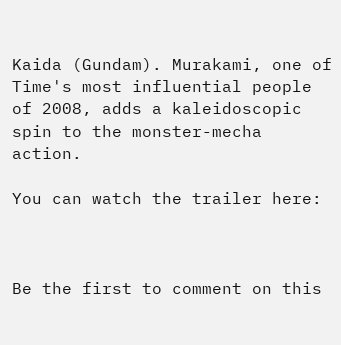Kaida (Gundam). Murakami, one of Time's most influential people of 2008, adds a kaleidoscopic spin to the monster-mecha action.

You can watch the trailer here:



Be the first to comment on this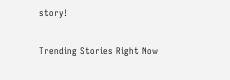story!

Trending Stories Right Now